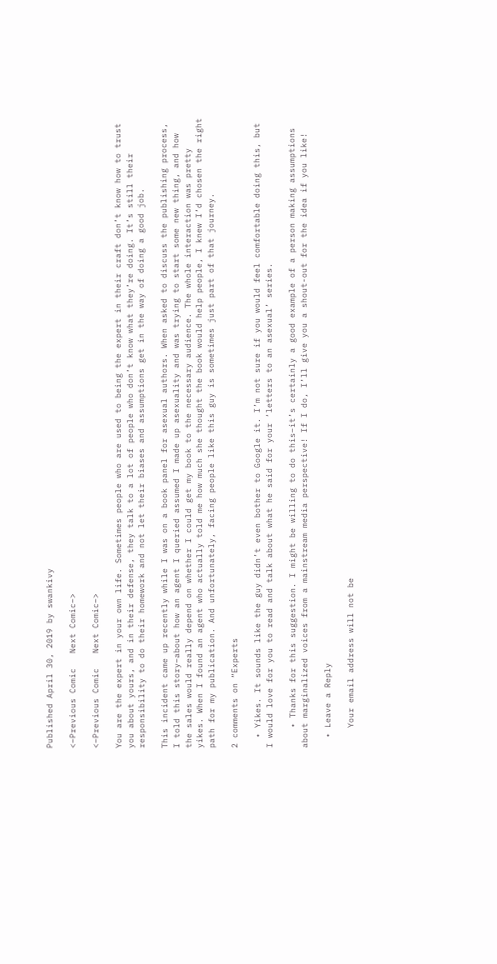Published April 30, 2019 by swankivy

<–Previous Comic   Next Comic–>

<–Previous Comic   Next Comic–>

You are the expert in your own life. Sometimes people who are used to being the expert in their craft don’t know how to trust you about yours, and in their defense, they talk to a lot of people who don’t know what they’re doing. It’s still their responsibility to do their homework and not let their biases and assumptions get in the way of doing a good job.

This incident came up recently while I was on a book panel for asexual authors. When asked to discuss the publishing process, I told this story–about how an agent I queried assumed I made up asexuality and was trying to start some new thing, and how the sales would really depend on whether I could get my book to the necessary audience. The whole interaction was pretty yikes. When I found an agent who actually told me how much she thought the book would help people, I knew I’d chosen the right path for my publication. And unfortunately, facing people like this guy is sometimes just part of that journey.

2 comments on “Experts

  • Yikes. It sounds like the guy didn’t even bother to Google it. I’m not sure if you would feel comfortable doing this, but I would love for you to read and talk about what he said for your ‘letters to an asexual’ series.

    • Thanks for this suggestion. I might be willing to do this–it’s certainly a good example of a person making assumptions about marginalized voices from a mainstream media perspective! If I do, I’ll give you a shout-out for the idea if you like!

  • Leave a Reply

    Your email address will not be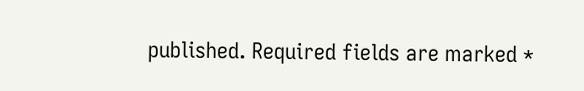published. Required fields are marked *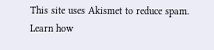This site uses Akismet to reduce spam. Learn how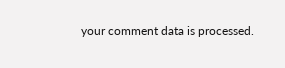your comment data is processed.